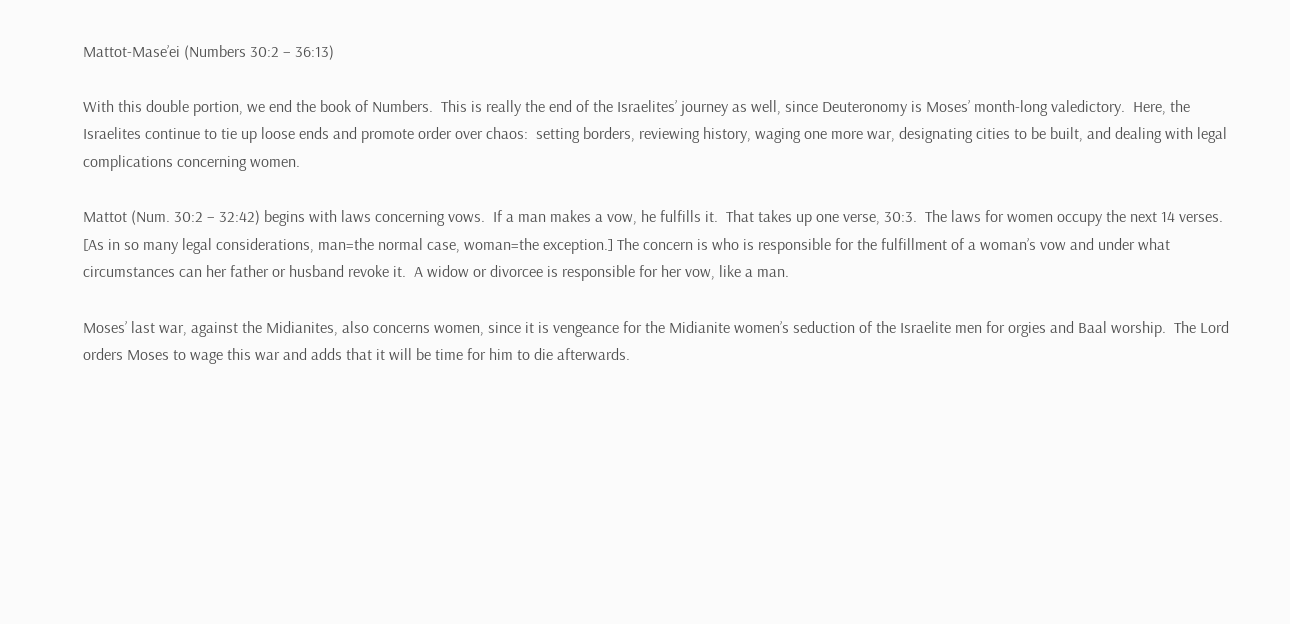Mattot-Mase’ei (Numbers 30:2 – 36:13)

With this double portion, we end the book of Numbers.  This is really the end of the Israelites’ journey as well, since Deuteronomy is Moses’ month-long valedictory.  Here, the Israelites continue to tie up loose ends and promote order over chaos:  setting borders, reviewing history, waging one more war, designating cities to be built, and dealing with legal complications concerning women.

Mattot (Num. 30:2 – 32:42) begins with laws concerning vows.  If a man makes a vow, he fulfills it.  That takes up one verse, 30:3.  The laws for women occupy the next 14 verses.  [As in so many legal considerations, man=the normal case, woman=the exception.] The concern is who is responsible for the fulfillment of a woman’s vow and under what circumstances can her father or husband revoke it.  A widow or divorcee is responsible for her vow, like a man.

Moses’ last war, against the Midianites, also concerns women, since it is vengeance for the Midianite women’s seduction of the Israelite men for orgies and Baal worship.  The Lord orders Moses to wage this war and adds that it will be time for him to die afterwards.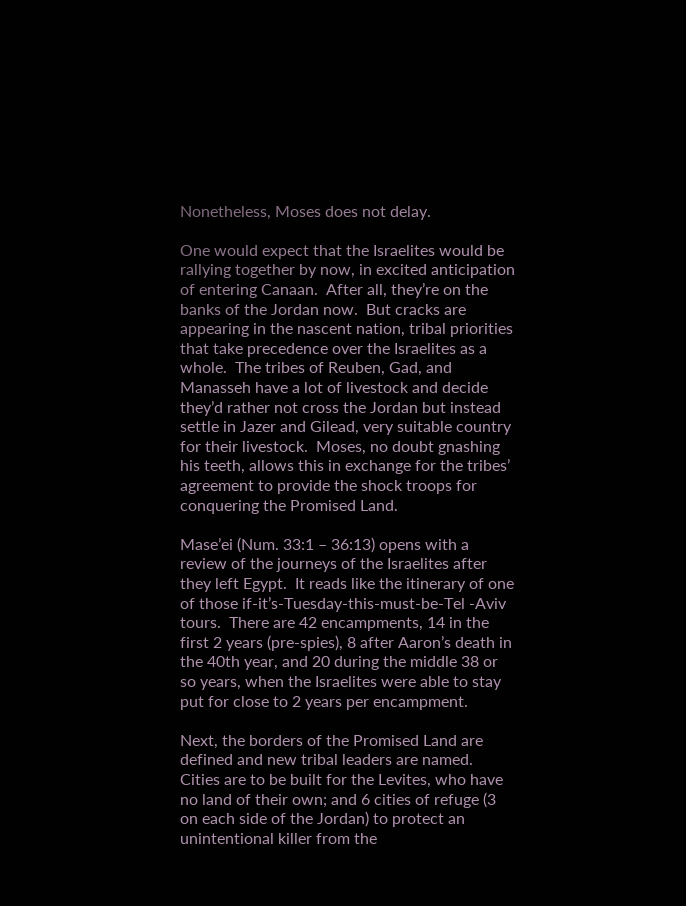Nonetheless, Moses does not delay.

One would expect that the Israelites would be rallying together by now, in excited anticipation of entering Canaan.  After all, they’re on the banks of the Jordan now.  But cracks are appearing in the nascent nation, tribal priorities that take precedence over the Israelites as a whole.  The tribes of Reuben, Gad, and Manasseh have a lot of livestock and decide they’d rather not cross the Jordan but instead settle in Jazer and Gilead, very suitable country for their livestock.  Moses, no doubt gnashing his teeth, allows this in exchange for the tribes’ agreement to provide the shock troops for conquering the Promised Land.

Mase’ei (Num. 33:1 – 36:13) opens with a review of the journeys of the Israelites after they left Egypt.  It reads like the itinerary of one of those if-it’s-Tuesday-this-must-be-Tel -Aviv tours.  There are 42 encampments, 14 in the first 2 years (pre-spies), 8 after Aaron’s death in the 40th year, and 20 during the middle 38 or so years, when the Israelites were able to stay put for close to 2 years per encampment.

Next, the borders of the Promised Land are defined and new tribal leaders are named.  Cities are to be built for the Levites, who have no land of their own; and 6 cities of refuge (3 on each side of the Jordan) to protect an unintentional killer from the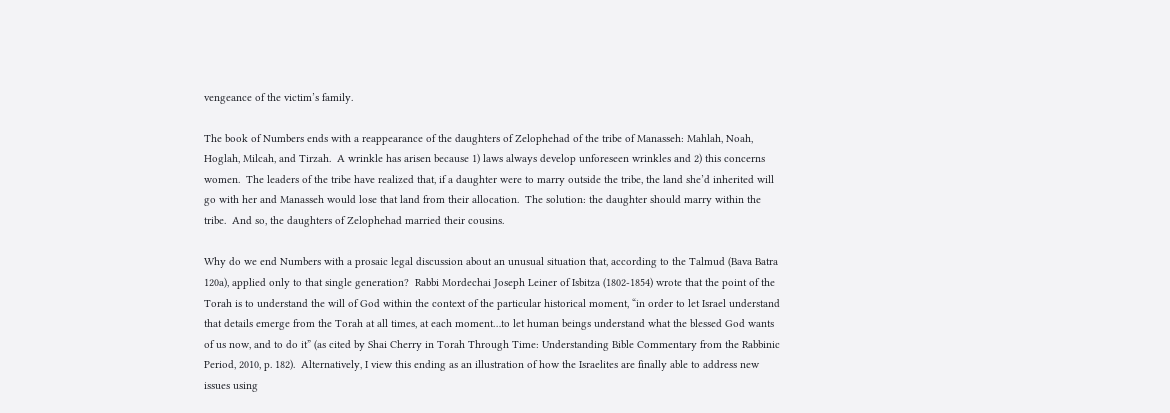vengeance of the victim’s family.

The book of Numbers ends with a reappearance of the daughters of Zelophehad of the tribe of Manasseh: Mahlah, Noah, Hoglah, Milcah, and Tirzah.  A wrinkle has arisen because 1) laws always develop unforeseen wrinkles and 2) this concerns women.  The leaders of the tribe have realized that, if a daughter were to marry outside the tribe, the land she’d inherited will go with her and Manasseh would lose that land from their allocation.  The solution: the daughter should marry within the tribe.  And so, the daughters of Zelophehad married their cousins.

Why do we end Numbers with a prosaic legal discussion about an unusual situation that, according to the Talmud (Bava Batra 120a), applied only to that single generation?  Rabbi Mordechai Joseph Leiner of Isbitza (1802-1854) wrote that the point of the Torah is to understand the will of God within the context of the particular historical moment, “in order to let Israel understand that details emerge from the Torah at all times, at each moment…to let human beings understand what the blessed God wants of us now, and to do it” (as cited by Shai Cherry in Torah Through Time: Understanding Bible Commentary from the Rabbinic Period, 2010, p. 182).  Alternatively, I view this ending as an illustration of how the Israelites are finally able to address new issues using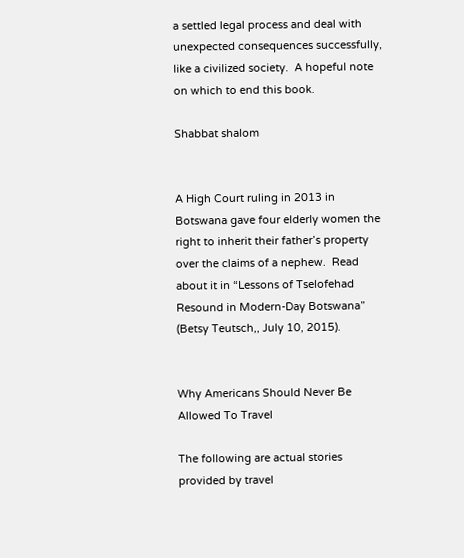a settled legal process and deal with unexpected consequences successfully, like a civilized society.  A hopeful note on which to end this book.

Shabbat shalom


A High Court ruling in 2013 in Botswana gave four elderly women the right to inherit their father’s property over the claims of a nephew.  Read about it in “Lessons of Tselofehad Resound in Modern-Day Botswana” (Betsy Teutsch,, July 10, 2015).


Why Americans Should Never Be Allowed To Travel

The following are actual stories provided by travel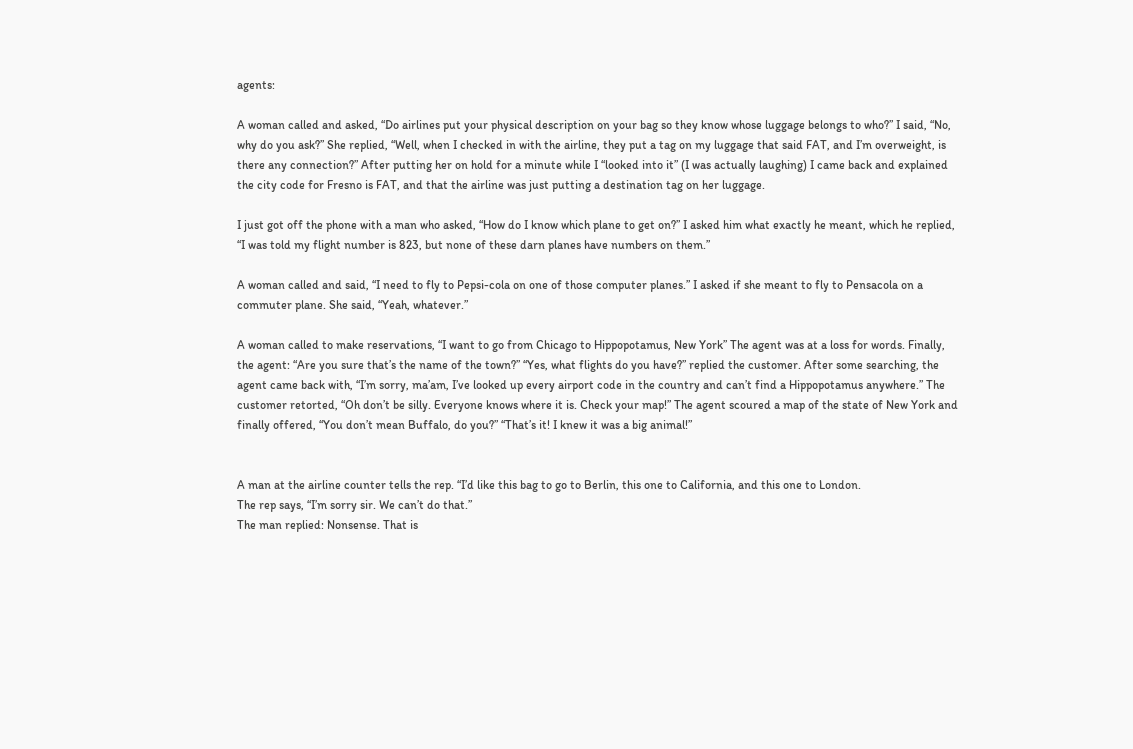agents:

A woman called and asked, “Do airlines put your physical description on your bag so they know whose luggage belongs to who?” I said, “No, why do you ask?” She replied, “Well, when I checked in with the airline, they put a tag on my luggage that said FAT, and I’m overweight, is there any connection?” After putting her on hold for a minute while I “looked into it” (I was actually laughing) I came back and explained the city code for Fresno is FAT, and that the airline was just putting a destination tag on her luggage.

I just got off the phone with a man who asked, “How do I know which plane to get on?” I asked him what exactly he meant, which he replied, “I was told my flight number is 823, but none of these darn planes have numbers on them.”

A woman called and said, “I need to fly to Pepsi-cola on one of those computer planes.” I asked if she meant to fly to Pensacola on a commuter plane. She said, “Yeah, whatever.”

A woman called to make reservations, “I want to go from Chicago to Hippopotamus, New York” The agent was at a loss for words. Finally, the agent: “Are you sure that’s the name of the town?” “Yes, what flights do you have?” replied the customer. After some searching, the agent came back with, “I’m sorry, ma’am, I’ve looked up every airport code in the country and can’t find a Hippopotamus anywhere.” The customer retorted, “Oh don’t be silly. Everyone knows where it is. Check your map!” The agent scoured a map of the state of New York and finally offered, “You don’t mean Buffalo, do you?” “That’s it! I knew it was a big animal!”


A man at the airline counter tells the rep. “I’d like this bag to go to Berlin, this one to California, and this one to London.
The rep says, “I’m sorry sir. We can’t do that.”
The man replied: Nonsense. That is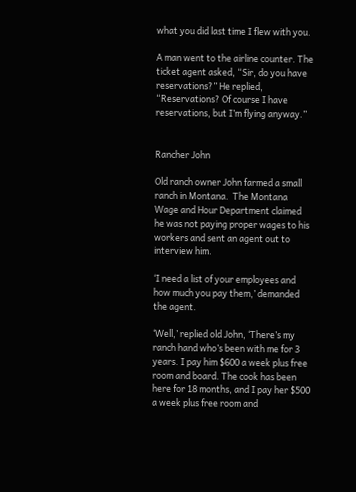what you did last time I flew with you.

A man went to the airline counter. The ticket agent asked, “Sir, do you have reservations?” He replied, “Reservations? Of course I have reservations, but I’m flying anyway.”


Rancher John

Old ranch owner John farmed a small ranch in Montana.  The Montana Wage and Hour Department claimed he was not paying proper wages to his workers and sent an agent out to interview him.

‘I need a list of your employees and how much you pay them,’ demanded the agent.

‘Well,’ replied old John, ‘There’s my ranch hand who’s been with me for 3 years. I pay him $600 a week plus free room and board. The cook has been here for 18 months, and I pay her $500 a week plus free room and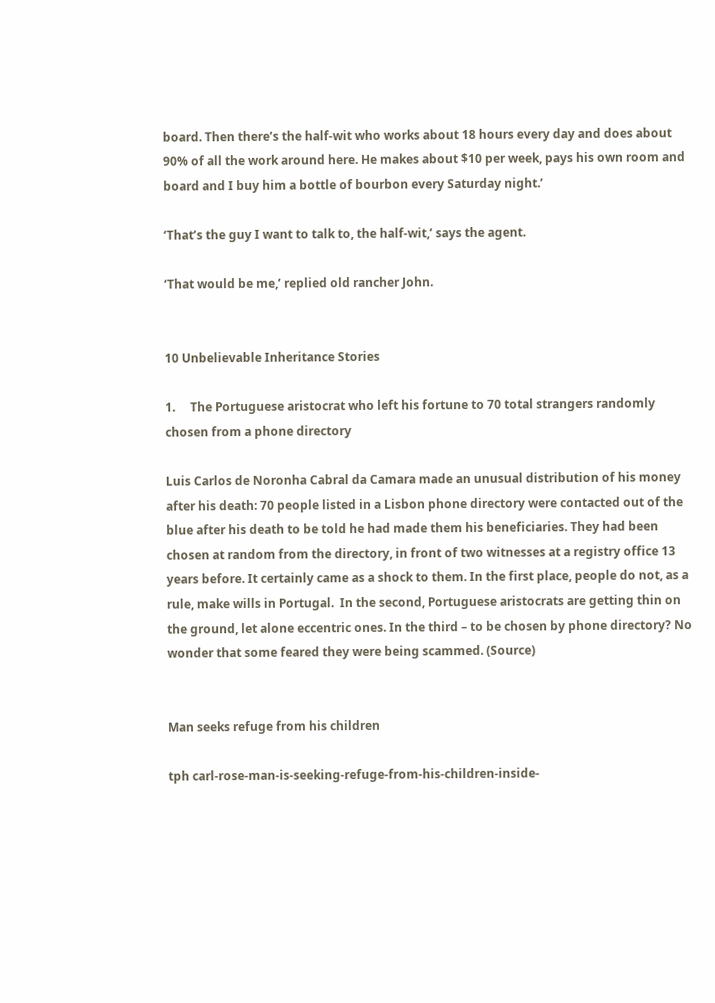board. Then there’s the half-wit who works about 18 hours every day and does about 90% of all the work around here. He makes about $10 per week, pays his own room and board and I buy him a bottle of bourbon every Saturday night.’

‘That’s the guy I want to talk to, the half-wit,’ says the agent.

‘That would be me,’ replied old rancher John.


10 Unbelievable Inheritance Stories

1.     The Portuguese aristocrat who left his fortune to 70 total strangers randomly chosen from a phone directory

Luis Carlos de Noronha Cabral da Camara made an unusual distribution of his money after his death: 70 people listed in a Lisbon phone directory were contacted out of the blue after his death to be told he had made them his beneficiaries. They had been chosen at random from the directory, in front of two witnesses at a registry office 13 years before. It certainly came as a shock to them. In the first place, people do not, as a rule, make wills in Portugal.  In the second, Portuguese aristocrats are getting thin on the ground, let alone eccentric ones. In the third – to be chosen by phone directory? No wonder that some feared they were being scammed. (Source)


Man seeks refuge from his children

tph carl-rose-man-is-seeking-refuge-from-his-children-inside-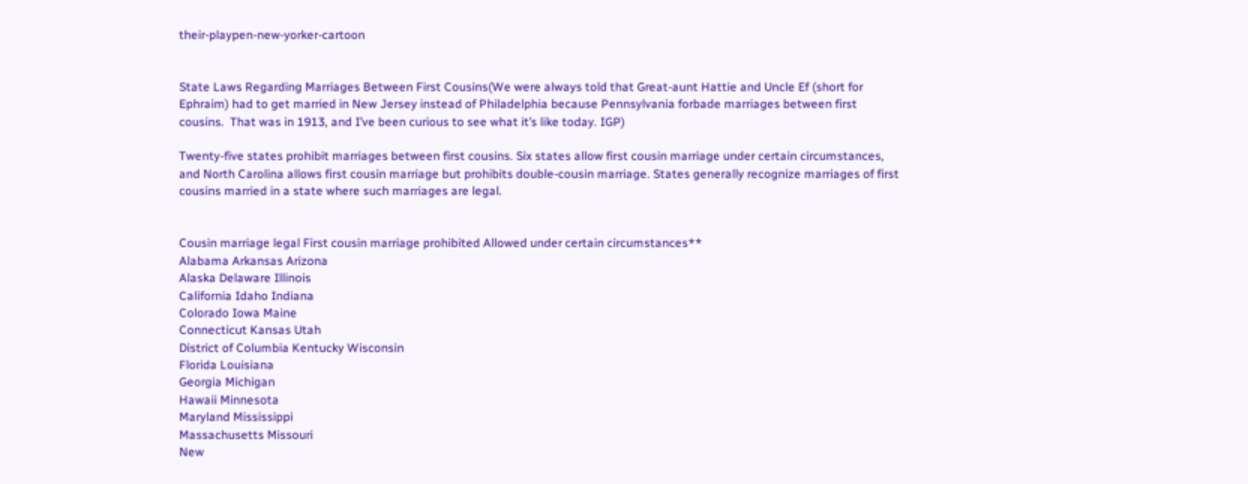their-playpen-new-yorker-cartoon


State Laws Regarding Marriages Between First Cousins(We were always told that Great-aunt Hattie and Uncle Ef (short for Ephraim) had to get married in New Jersey instead of Philadelphia because Pennsylvania forbade marriages between first cousins.  That was in 1913, and I’ve been curious to see what it’s like today. IGP)

Twenty-five states prohibit marriages between first cousins. Six states allow first cousin marriage under certain circumstances, and North Carolina allows first cousin marriage but prohibits double-cousin marriage. States generally recognize marriages of first cousins married in a state where such marriages are legal.


Cousin marriage legal First cousin marriage prohibited Allowed under certain circumstances**
Alabama Arkansas Arizona
Alaska Delaware Illinois
California Idaho Indiana
Colorado Iowa Maine
Connecticut Kansas Utah
District of Columbia Kentucky Wisconsin
Florida Louisiana
Georgia Michigan
Hawaii Minnesota
Maryland Mississippi
Massachusetts Missouri
New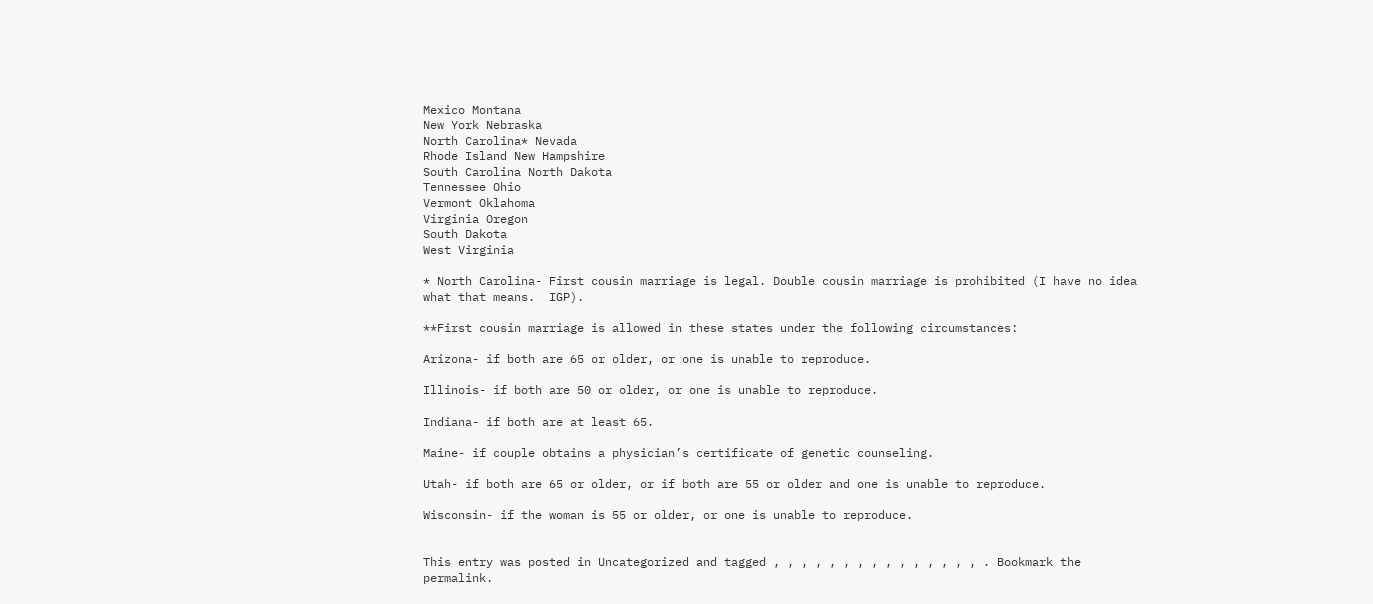Mexico Montana
New York Nebraska
North Carolina* Nevada
Rhode Island New Hampshire
South Carolina North Dakota
Tennessee Ohio
Vermont Oklahoma
Virginia Oregon
South Dakota
West Virginia

* North Carolina- First cousin marriage is legal. Double cousin marriage is prohibited (I have no idea what that means.  IGP).

**First cousin marriage is allowed in these states under the following circumstances:

Arizona- if both are 65 or older, or one is unable to reproduce.

Illinois- if both are 50 or older, or one is unable to reproduce.

Indiana- if both are at least 65.

Maine- if couple obtains a physician’s certificate of genetic counseling.

Utah- if both are 65 or older, or if both are 55 or older and one is unable to reproduce.

Wisconsin- if the woman is 55 or older, or one is unable to reproduce.


This entry was posted in Uncategorized and tagged , , , , , , , , , , , , , , , . Bookmark the permalink.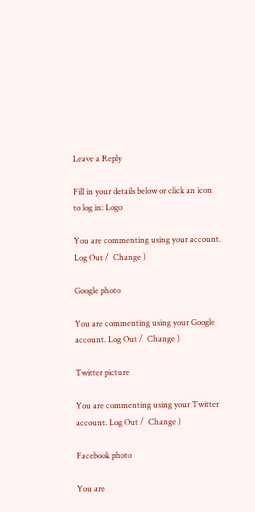Leave a Reply

Fill in your details below or click an icon to log in: Logo

You are commenting using your account. Log Out /  Change )

Google photo

You are commenting using your Google account. Log Out /  Change )

Twitter picture

You are commenting using your Twitter account. Log Out /  Change )

Facebook photo

You are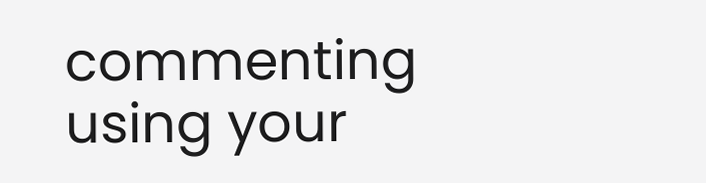commenting using your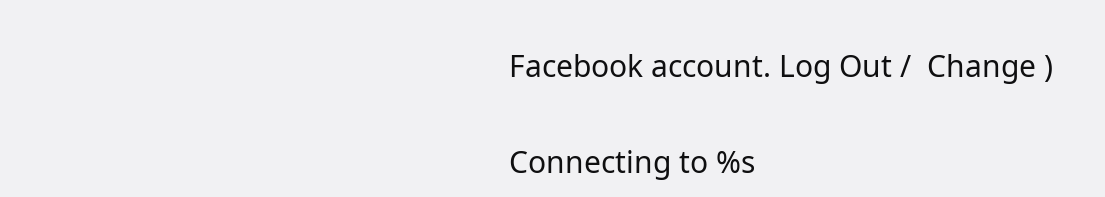Facebook account. Log Out /  Change )

Connecting to %s